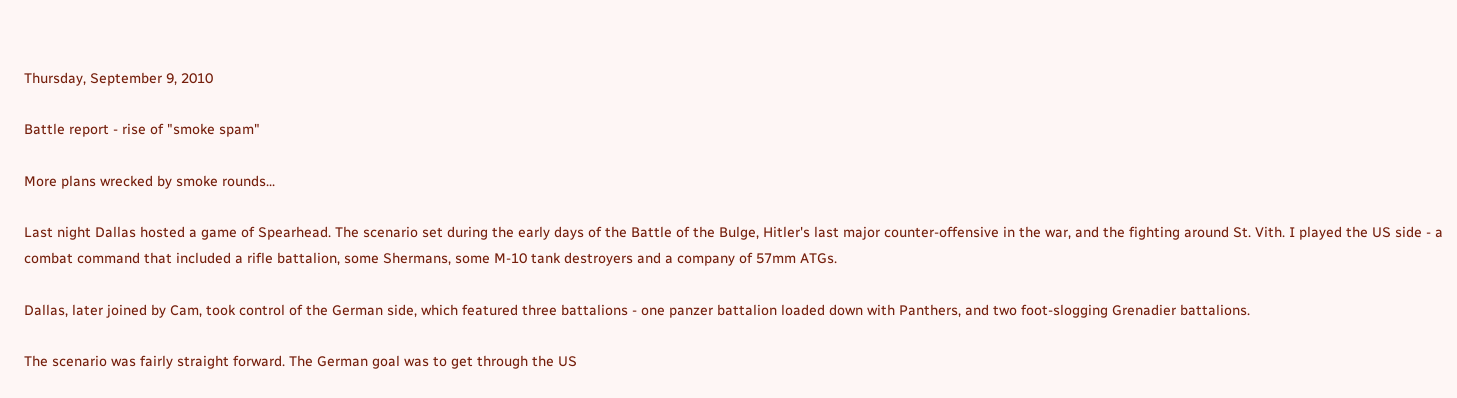Thursday, September 9, 2010

Battle report - rise of "smoke spam"

More plans wrecked by smoke rounds...

Last night Dallas hosted a game of Spearhead. The scenario set during the early days of the Battle of the Bulge, Hitler's last major counter-offensive in the war, and the fighting around St. Vith. I played the US side - a combat command that included a rifle battalion, some Shermans, some M-10 tank destroyers and a company of 57mm ATGs.

Dallas, later joined by Cam, took control of the German side, which featured three battalions - one panzer battalion loaded down with Panthers, and two foot-slogging Grenadier battalions.

The scenario was fairly straight forward. The German goal was to get through the US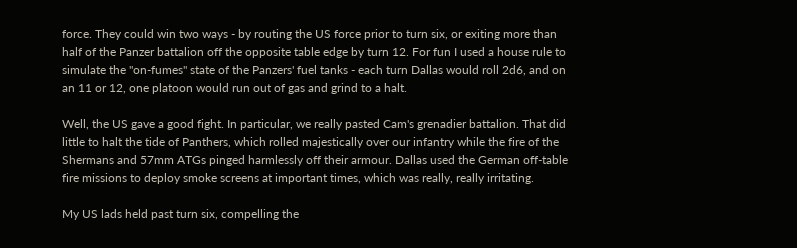force. They could win two ways - by routing the US force prior to turn six, or exiting more than half of the Panzer battalion off the opposite table edge by turn 12. For fun I used a house rule to simulate the "on-fumes" state of the Panzers' fuel tanks - each turn Dallas would roll 2d6, and on an 11 or 12, one platoon would run out of gas and grind to a halt.

Well, the US gave a good fight. In particular, we really pasted Cam's grenadier battalion. That did little to halt the tide of Panthers, which rolled majestically over our infantry while the fire of the Shermans and 57mm ATGs pinged harmlessly off their armour. Dallas used the German off-table fire missions to deploy smoke screens at important times, which was really, really irritating.

My US lads held past turn six, compelling the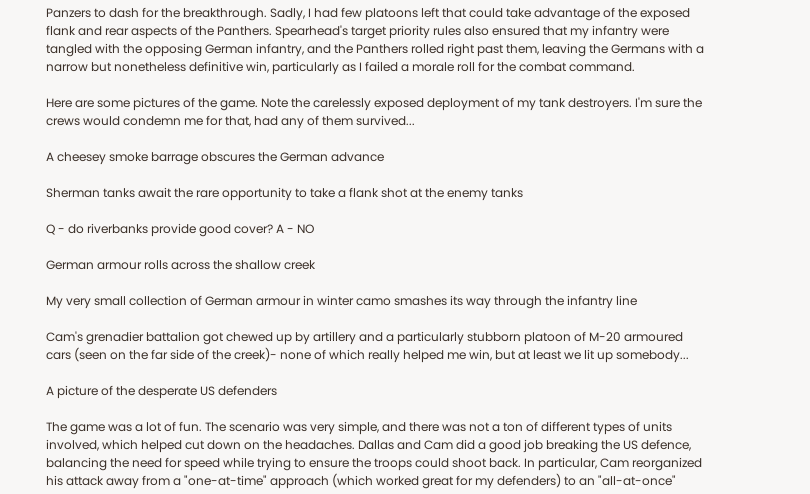Panzers to dash for the breakthrough. Sadly, I had few platoons left that could take advantage of the exposed flank and rear aspects of the Panthers. Spearhead's target priority rules also ensured that my infantry were tangled with the opposing German infantry, and the Panthers rolled right past them, leaving the Germans with a narrow but nonetheless definitive win, particularly as I failed a morale roll for the combat command.

Here are some pictures of the game. Note the carelessly exposed deployment of my tank destroyers. I'm sure the crews would condemn me for that, had any of them survived...

A cheesey smoke barrage obscures the German advance

Sherman tanks await the rare opportunity to take a flank shot at the enemy tanks

Q - do riverbanks provide good cover? A - NO

German armour rolls across the shallow creek

My very small collection of German armour in winter camo smashes its way through the infantry line

Cam's grenadier battalion got chewed up by artillery and a particularly stubborn platoon of M-20 armoured cars (seen on the far side of the creek)- none of which really helped me win, but at least we lit up somebody...

A picture of the desperate US defenders

The game was a lot of fun. The scenario was very simple, and there was not a ton of different types of units involved, which helped cut down on the headaches. Dallas and Cam did a good job breaking the US defence, balancing the need for speed while trying to ensure the troops could shoot back. In particular, Cam reorganized his attack away from a "one-at-time" approach (which worked great for my defenders) to an "all-at-once"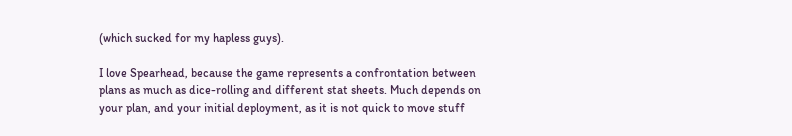(which sucked for my hapless guys).

I love Spearhead, because the game represents a confrontation between plans as much as dice-rolling and different stat sheets. Much depends on your plan, and your initial deployment, as it is not quick to move stuff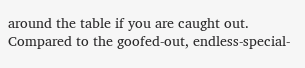around the table if you are caught out. Compared to the goofed-out, endless-special-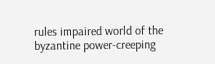rules impaired world of the byzantine power-creeping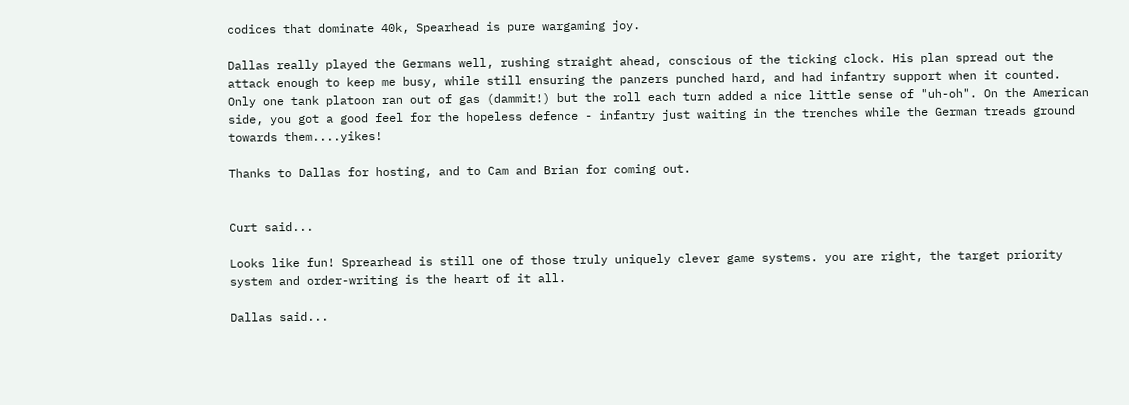codices that dominate 40k, Spearhead is pure wargaming joy.

Dallas really played the Germans well, rushing straight ahead, conscious of the ticking clock. His plan spread out the attack enough to keep me busy, while still ensuring the panzers punched hard, and had infantry support when it counted. Only one tank platoon ran out of gas (dammit!) but the roll each turn added a nice little sense of "uh-oh". On the American side, you got a good feel for the hopeless defence - infantry just waiting in the trenches while the German treads ground towards them....yikes!

Thanks to Dallas for hosting, and to Cam and Brian for coming out.


Curt said...

Looks like fun! Sprearhead is still one of those truly uniquely clever game systems. you are right, the target priority system and order-writing is the heart of it all.

Dallas said...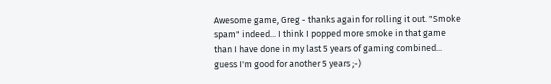Awesome game, Greg - thanks again for rolling it out. "Smoke spam" indeed... I think I popped more smoke in that game than I have done in my last 5 years of gaming combined... guess I'm good for another 5 years ;-)